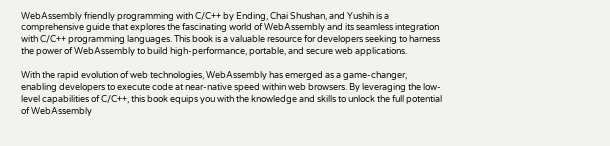WebAssembly friendly programming with C/C++ by Ending, Chai Shushan, and Yushih is a comprehensive guide that explores the fascinating world of WebAssembly and its seamless integration with C/C++ programming languages. This book is a valuable resource for developers seeking to harness the power of WebAssembly to build high-performance, portable, and secure web applications.

With the rapid evolution of web technologies, WebAssembly has emerged as a game-changer, enabling developers to execute code at near-native speed within web browsers. By leveraging the low-level capabilities of C/C++, this book equips you with the knowledge and skills to unlock the full potential of WebAssembly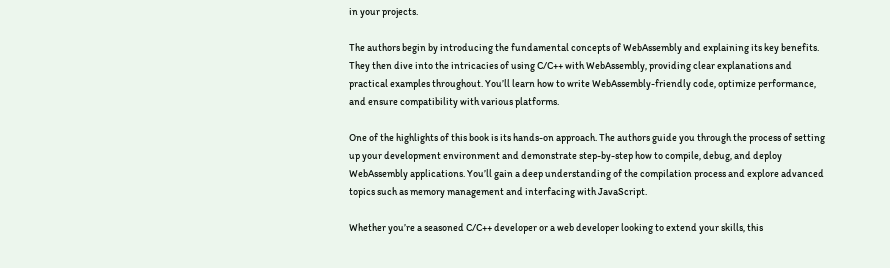in your projects.

The authors begin by introducing the fundamental concepts of WebAssembly and explaining its key benefits. They then dive into the intricacies of using C/C++ with WebAssembly, providing clear explanations and practical examples throughout. You’ll learn how to write WebAssembly-friendly code, optimize performance, and ensure compatibility with various platforms.

One of the highlights of this book is its hands-on approach. The authors guide you through the process of setting up your development environment and demonstrate step-by-step how to compile, debug, and deploy WebAssembly applications. You’ll gain a deep understanding of the compilation process and explore advanced topics such as memory management and interfacing with JavaScript.

Whether you’re a seasoned C/C++ developer or a web developer looking to extend your skills, this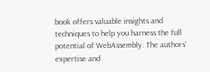book offers valuable insights and techniques to help you harness the full potential of WebAssembly. The authors’ expertise and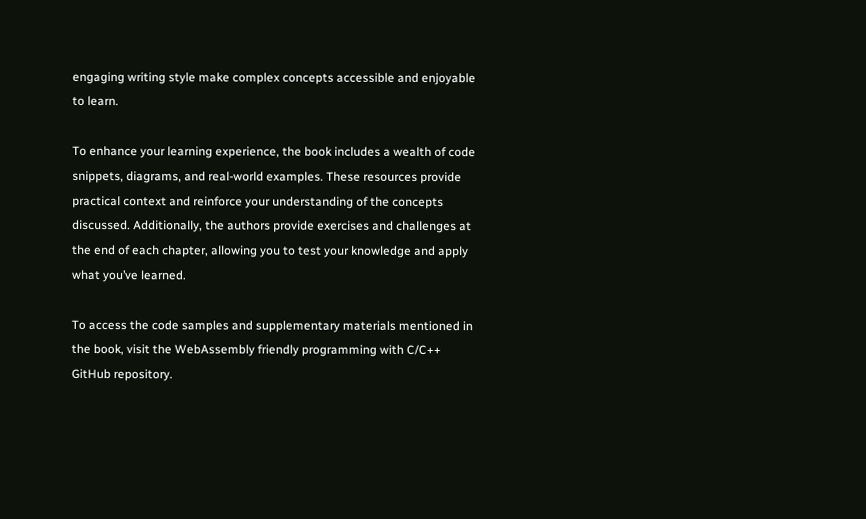engaging writing style make complex concepts accessible and enjoyable to learn.

To enhance your learning experience, the book includes a wealth of code snippets, diagrams, and real-world examples. These resources provide practical context and reinforce your understanding of the concepts discussed. Additionally, the authors provide exercises and challenges at the end of each chapter, allowing you to test your knowledge and apply what you’ve learned.

To access the code samples and supplementary materials mentioned in the book, visit the WebAssembly friendly programming with C/C++ GitHub repository.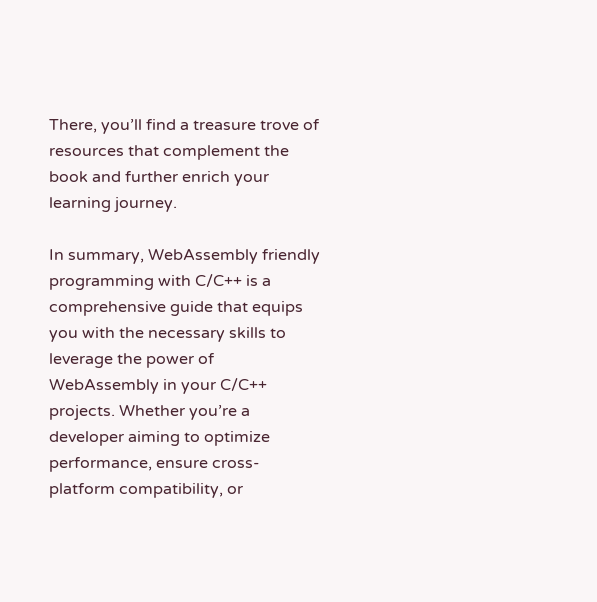There, you’ll find a treasure trove of resources that complement the book and further enrich your learning journey.

In summary, WebAssembly friendly programming with C/C++ is a comprehensive guide that equips you with the necessary skills to leverage the power of WebAssembly in your C/C++ projects. Whether you’re a developer aiming to optimize performance, ensure cross-platform compatibility, or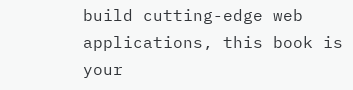build cutting-edge web applications, this book is your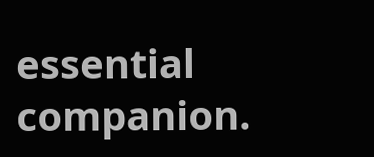essential companion.